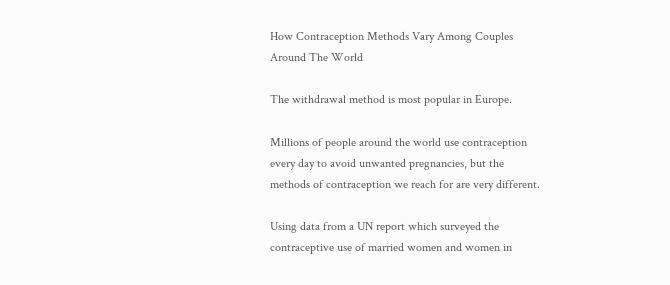How Contraception Methods Vary Among Couples Around The World

The withdrawal method is most popular in Europe.

Millions of people around the world use contraception every day to avoid unwanted pregnancies, but the methods of contraception we reach for are very different.

Using data from a UN report which surveyed the contraceptive use of married women and women in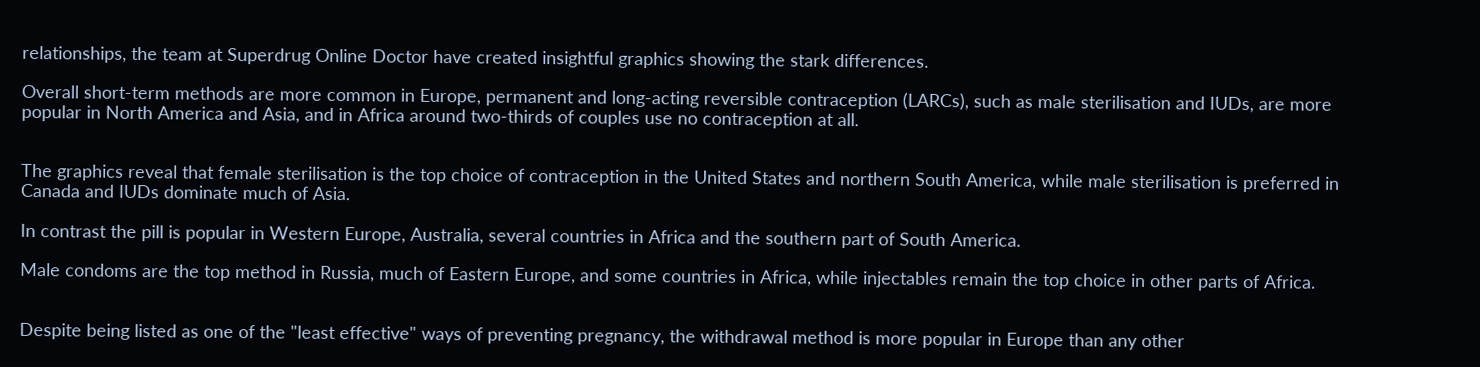relationships, the team at Superdrug Online Doctor have created insightful graphics showing the stark differences.

Overall short-term methods are more common in Europe, permanent and long-acting reversible contraception (LARCs), such as male sterilisation and IUDs, are more popular in North America and Asia, and in Africa around two-thirds of couples use no contraception at all.


The graphics reveal that female sterilisation is the top choice of contraception in the United States and northern South America, while male sterilisation is preferred in Canada and IUDs dominate much of Asia.

In contrast the pill is popular in Western Europe, Australia, several countries in Africa and the southern part of South America.

Male condoms are the top method in Russia, much of Eastern Europe, and some countries in Africa, while injectables remain the top choice in other parts of Africa.


Despite being listed as one of the "least effective" ways of preventing pregnancy, the withdrawal method is more popular in Europe than any other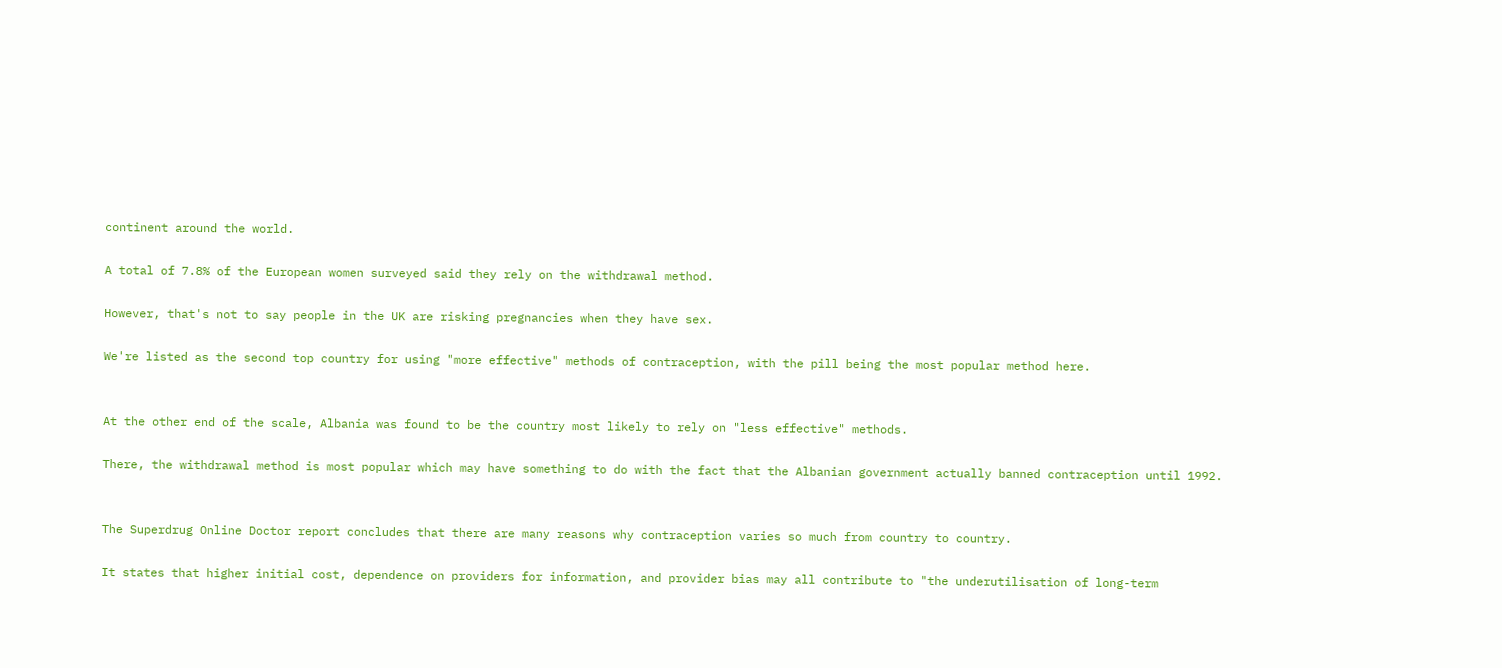continent around the world.

A total of 7.8% of the European women surveyed said they rely on the withdrawal method.

However, that's not to say people in the UK are risking pregnancies when they have sex.

We're listed as the second top country for using "more effective" methods of contraception, with the pill being the most popular method here.


At the other end of the scale, Albania was found to be the country most likely to rely on "less effective" methods.

There, the withdrawal method is most popular which may have something to do with the fact that the Albanian government actually banned contraception until 1992.


The Superdrug Online Doctor report concludes that there are many reasons why contraception varies so much from country to country.

It states that higher initial cost, dependence on providers for information, and provider bias may all contribute to "the underutilisation of long-term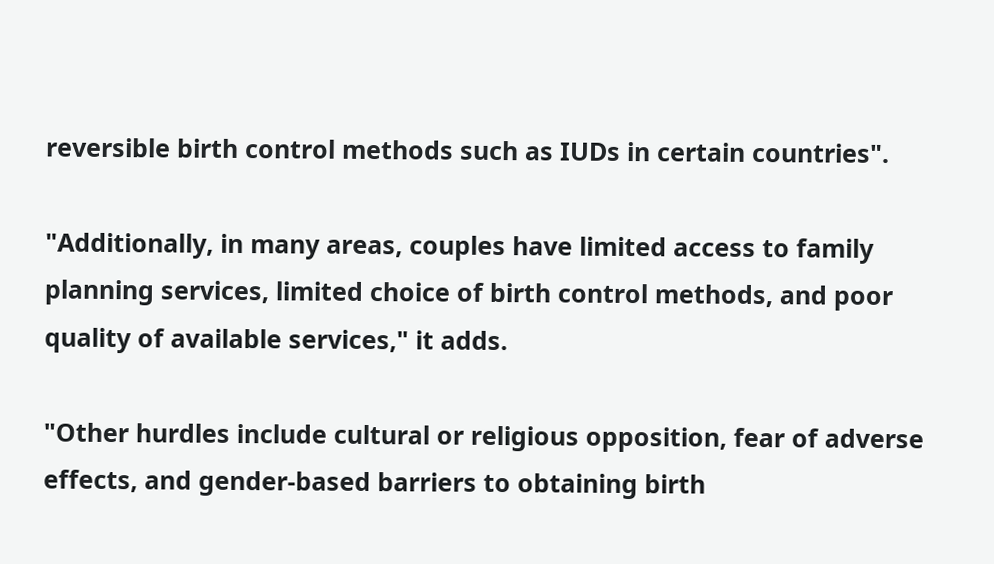reversible birth control methods such as IUDs in certain countries".

"Additionally, in many areas, couples have limited access to family planning services, limited choice of birth control methods, and poor quality of available services," it adds.

"Other hurdles include cultural or religious opposition, fear of adverse effects, and gender-based barriers to obtaining birth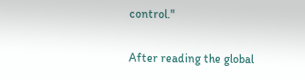control."

After reading the global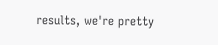results, we're pretty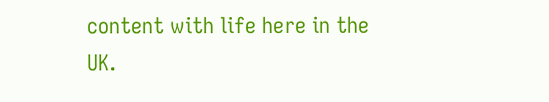content with life here in the UK.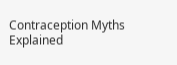Contraception Myths Explained